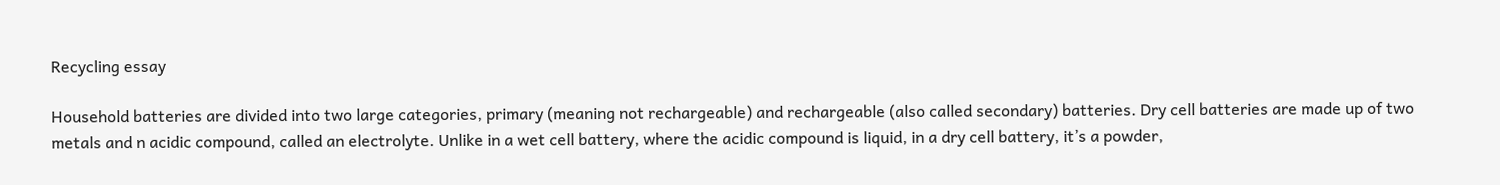Recycling essay

Household batteries are divided into two large categories, primary (meaning not rechargeable) and rechargeable (also called secondary) batteries. Dry cell batteries are made up of two metals and n acidic compound, called an electrolyte. Unlike in a wet cell battery, where the acidic compound is liquid, in a dry cell battery, it’s a powder,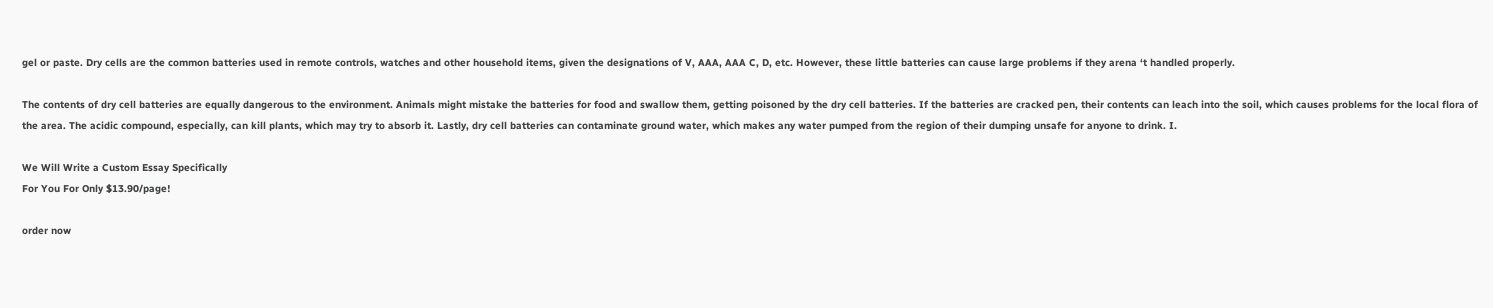gel or paste. Dry cells are the common batteries used in remote controls, watches and other household items, given the designations of V, AAA, AAA C, D, etc. However, these little batteries can cause large problems if they arena ‘t handled properly.

The contents of dry cell batteries are equally dangerous to the environment. Animals might mistake the batteries for food and swallow them, getting poisoned by the dry cell batteries. If the batteries are cracked pen, their contents can leach into the soil, which causes problems for the local flora of the area. The acidic compound, especially, can kill plants, which may try to absorb it. Lastly, dry cell batteries can contaminate ground water, which makes any water pumped from the region of their dumping unsafe for anyone to drink. I.

We Will Write a Custom Essay Specifically
For You For Only $13.90/page!

order now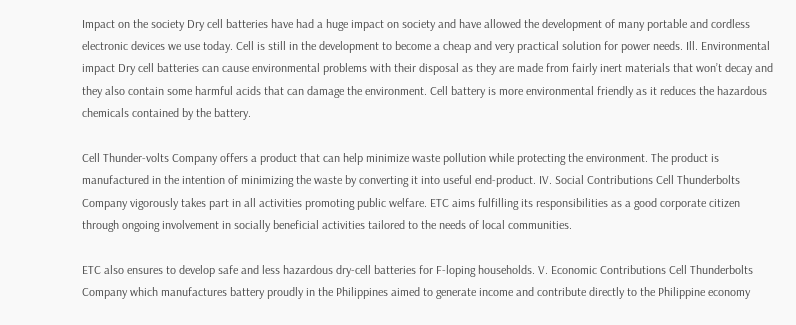Impact on the society Dry cell batteries have had a huge impact on society and have allowed the development of many portable and cordless electronic devices we use today. Cell is still in the development to become a cheap and very practical solution for power needs. Ill. Environmental impact Dry cell batteries can cause environmental problems with their disposal as they are made from fairly inert materials that won’t decay and they also contain some harmful acids that can damage the environment. Cell battery is more environmental friendly as it reduces the hazardous chemicals contained by the battery.

Cell Thunder-volts Company offers a product that can help minimize waste pollution while protecting the environment. The product is manufactured in the intention of minimizing the waste by converting it into useful end-product. IV. Social Contributions Cell Thunderbolts Company vigorously takes part in all activities promoting public welfare. ETC aims fulfilling its responsibilities as a good corporate citizen through ongoing involvement in socially beneficial activities tailored to the needs of local communities.

ETC also ensures to develop safe and less hazardous dry-cell batteries for F-loping households. V. Economic Contributions Cell Thunderbolts Company which manufactures battery proudly in the Philippines aimed to generate income and contribute directly to the Philippine economy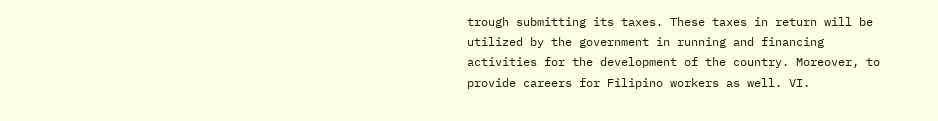trough submitting its taxes. These taxes in return will be utilized by the government in running and financing activities for the development of the country. Moreover, to provide careers for Filipino workers as well. VI.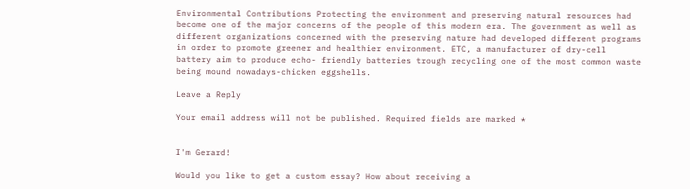Environmental Contributions Protecting the environment and preserving natural resources had become one of the major concerns of the people of this modern era. The government as well as different organizations concerned with the preserving nature had developed different programs in order to promote greener and healthier environment. ETC, a manufacturer of dry-cell battery aim to produce echo- friendly batteries trough recycling one of the most common waste being mound nowadays-chicken eggshells.

Leave a Reply

Your email address will not be published. Required fields are marked *


I'm Gerard!

Would you like to get a custom essay? How about receiving a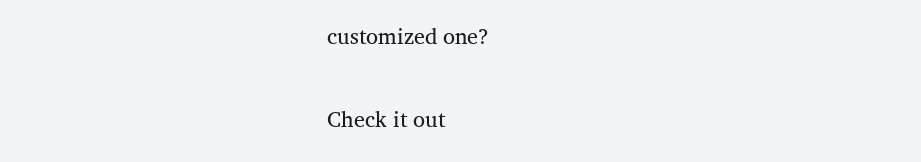customized one?

Check it out